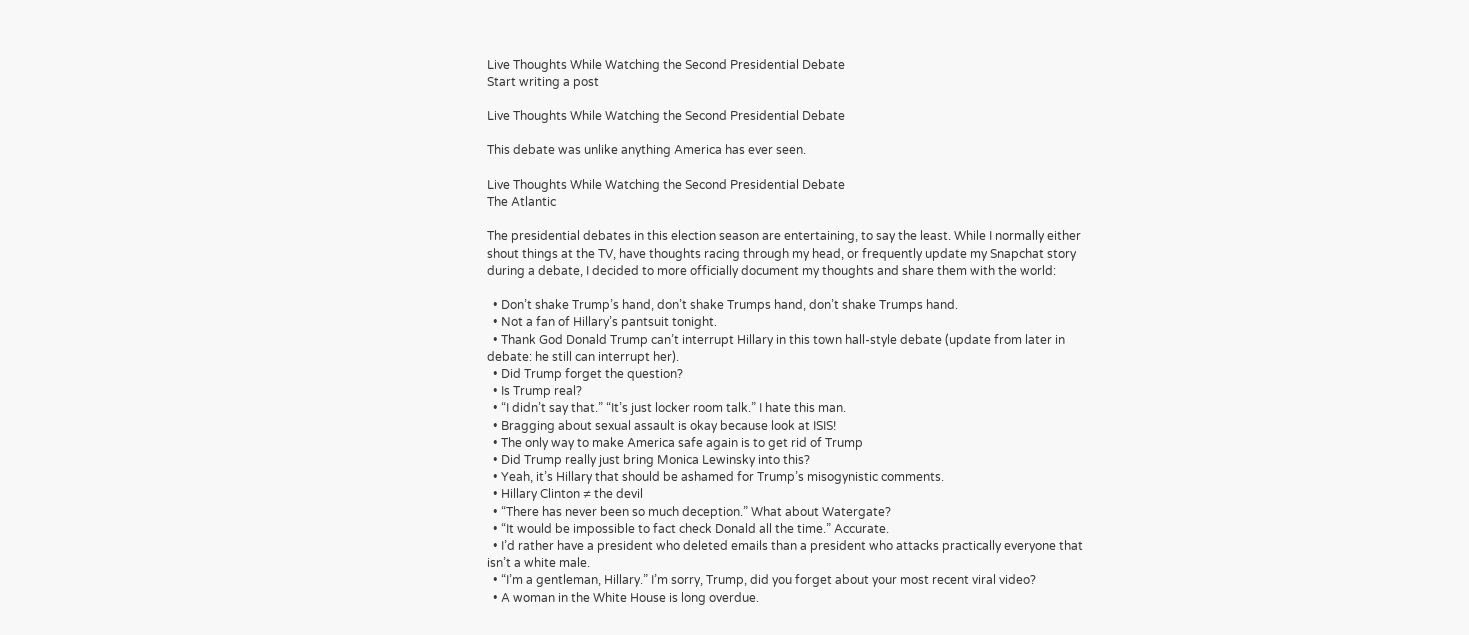Live Thoughts While Watching the Second Presidential Debate
Start writing a post

Live Thoughts While Watching the Second Presidential Debate

This debate was unlike anything America has ever seen.

Live Thoughts While Watching the Second Presidential Debate
The Atlantic

The presidential debates in this election season are entertaining, to say the least. While I normally either shout things at the TV, have thoughts racing through my head, or frequently update my Snapchat story during a debate, I decided to more officially document my thoughts and share them with the world:

  • Don’t shake Trump’s hand, don’t shake Trumps hand, don’t shake Trumps hand.
  • Not a fan of Hillary’s pantsuit tonight.
  • Thank God Donald Trump can’t interrupt Hillary in this town hall-style debate (update from later in debate: he still can interrupt her).
  • Did Trump forget the question?
  • Is Trump real?
  • “I didn’t say that.” “It’s just locker room talk.” I hate this man.
  • Bragging about sexual assault is okay because look at ISIS!
  • The only way to make America safe again is to get rid of Trump
  • Did Trump really just bring Monica Lewinsky into this?
  • Yeah, it’s Hillary that should be ashamed for Trump’s misogynistic comments.
  • Hillary Clinton ≠ the devil
  • “There has never been so much deception.” What about Watergate?
  • “It would be impossible to fact check Donald all the time.” Accurate.
  • I’d rather have a president who deleted emails than a president who attacks practically everyone that isn’t a white male.
  • “I’m a gentleman, Hillary.” I’m sorry, Trump, did you forget about your most recent viral video?
  • A woman in the White House is long overdue.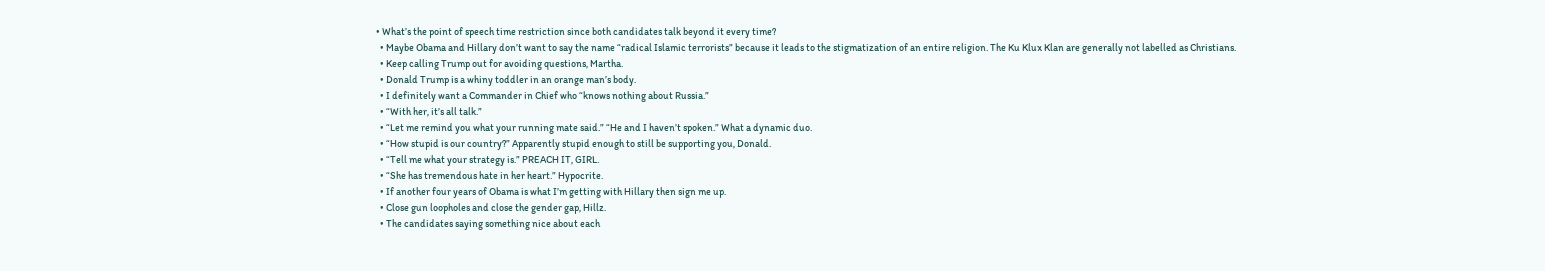• What’s the point of speech time restriction since both candidates talk beyond it every time?
  • Maybe Obama and Hillary don’t want to say the name “radical Islamic terrorists” because it leads to the stigmatization of an entire religion. The Ku Klux Klan are generally not labelled as Christians.
  • Keep calling Trump out for avoiding questions, Martha.
  • Donald Trump is a whiny toddler in an orange man’s body.
  • I definitely want a Commander in Chief who “knows nothing about Russia.”
  • “With her, it’s all talk.”
  • “Let me remind you what your running mate said.” “He and I haven’t spoken.” What a dynamic duo.
  • “How stupid is our country?” Apparently stupid enough to still be supporting you, Donald.
  • “Tell me what your strategy is.” PREACH IT, GIRL.
  • “She has tremendous hate in her heart.” Hypocrite.
  • If another four years of Obama is what I’m getting with Hillary then sign me up.
  • Close gun loopholes and close the gender gap, Hillz.
  • The candidates saying something nice about each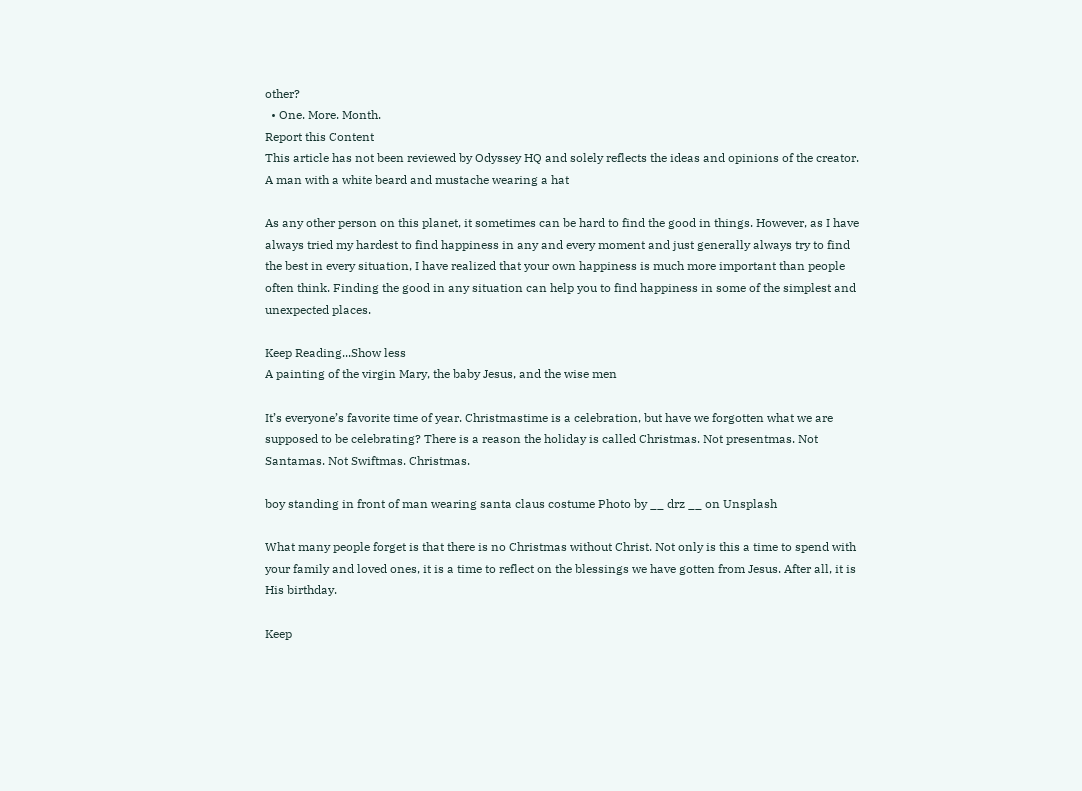other?
  • One. More. Month.
Report this Content
This article has not been reviewed by Odyssey HQ and solely reflects the ideas and opinions of the creator.
A man with a white beard and mustache wearing a hat

As any other person on this planet, it sometimes can be hard to find the good in things. However, as I have always tried my hardest to find happiness in any and every moment and just generally always try to find the best in every situation, I have realized that your own happiness is much more important than people often think. Finding the good in any situation can help you to find happiness in some of the simplest and unexpected places.

Keep Reading...Show less
A painting of the virgin Mary, the baby Jesus, and the wise men

It’s everyone’s favorite time of year. Christmastime is a celebration, but have we forgotten what we are supposed to be celebrating? There is a reason the holiday is called Christmas. Not presentmas. Not Santamas. Not Swiftmas. Christmas.

boy standing in front of man wearing santa claus costume Photo by __ drz __ on Unsplash

What many people forget is that there is no Christmas without Christ. Not only is this a time to spend with your family and loved ones, it is a time to reflect on the blessings we have gotten from Jesus. After all, it is His birthday.

Keep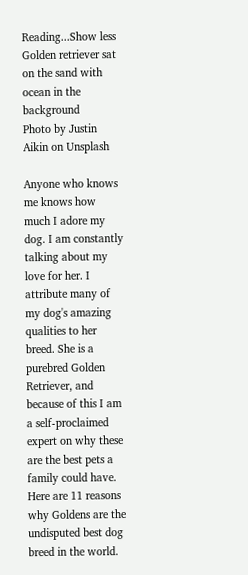Reading...Show less
Golden retriever sat on the sand with ocean in the background
Photo by Justin Aikin on Unsplash

Anyone who knows me knows how much I adore my dog. I am constantly talking about my love for her. I attribute many of my dog's amazing qualities to her breed. She is a purebred Golden Retriever, and because of this I am a self-proclaimed expert on why these are the best pets a family could have. Here are 11 reasons why Goldens are the undisputed best dog breed in the world.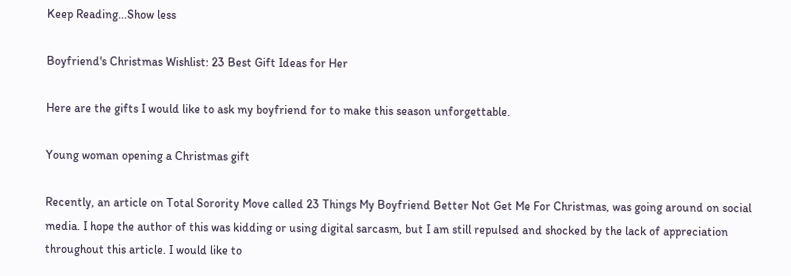Keep Reading...Show less

Boyfriend's Christmas Wishlist: 23 Best Gift Ideas for Her

Here are the gifts I would like to ask my boyfriend for to make this season unforgettable.

Young woman opening a Christmas gift

Recently, an article on Total Sorority Move called 23 Things My Boyfriend Better Not Get Me For Christmas, was going around on social media. I hope the author of this was kidding or using digital sarcasm, but I am still repulsed and shocked by the lack of appreciation throughout this article. I would like to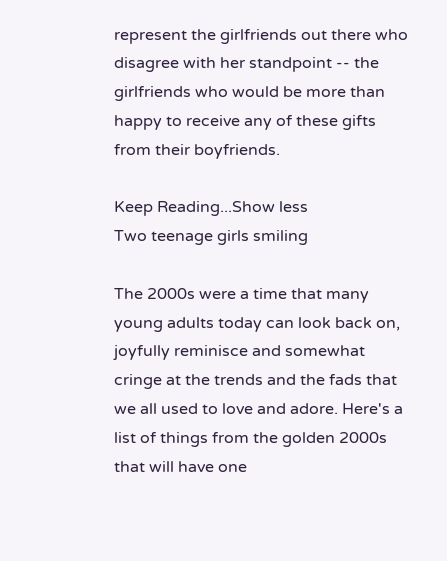represent the girlfriends out there who disagree with her standpoint -- the girlfriends who would be more than happy to receive any of these gifts from their boyfriends.

Keep Reading...Show less
Two teenage girls smiling

The 2000s were a time that many young adults today can look back on, joyfully reminisce and somewhat cringe at the trends and the fads that we all used to love and adore. Here's a list of things from the golden 2000s that will have one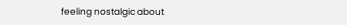feeling nostalgic about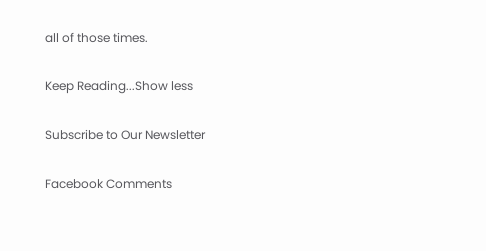all of those times.

Keep Reading...Show less

Subscribe to Our Newsletter

Facebook Comments